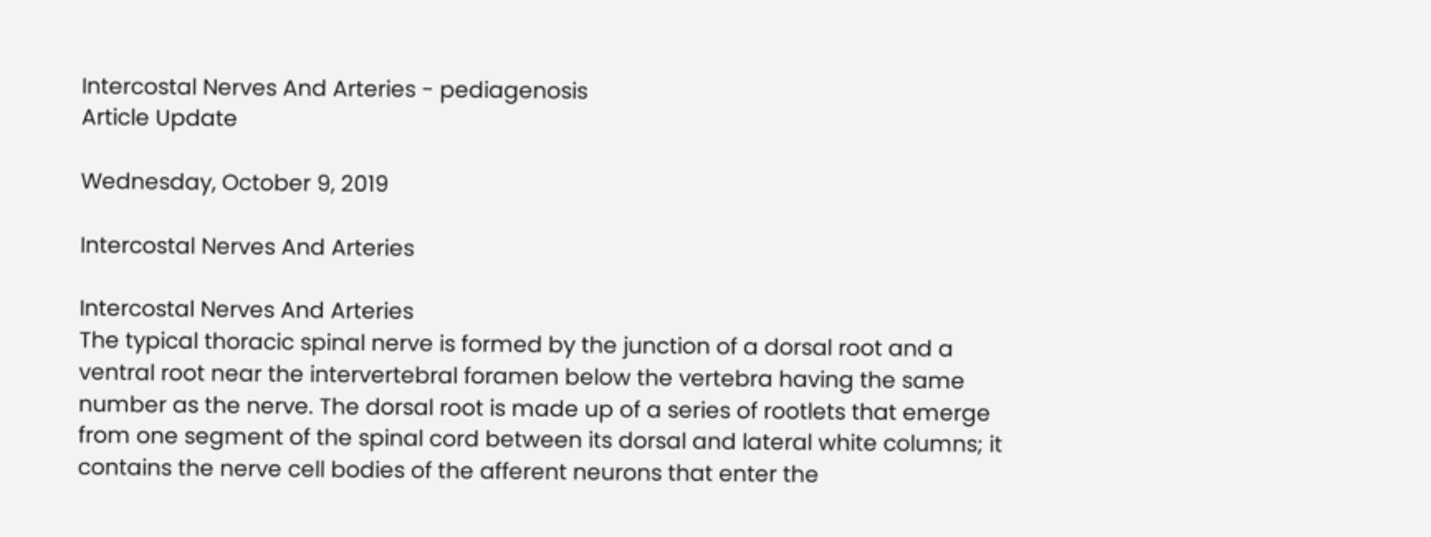Intercostal Nerves And Arteries - pediagenosis
Article Update

Wednesday, October 9, 2019

Intercostal Nerves And Arteries

Intercostal Nerves And Arteries
The typical thoracic spinal nerve is formed by the junction of a dorsal root and a ventral root near the intervertebral foramen below the vertebra having the same number as the nerve. The dorsal root is made up of a series of rootlets that emerge from one segment of the spinal cord between its dorsal and lateral white columns; it contains the nerve cell bodies of the afferent neurons that enter the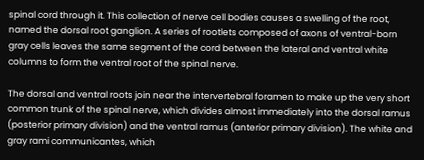spinal cord through it. This collection of nerve cell bodies causes a swelling of the root, named the dorsal root ganglion. A series of rootlets composed of axons of ventral-born gray cells leaves the same segment of the cord between the lateral and ventral white columns to form the ventral root of the spinal nerve.

The dorsal and ventral roots join near the intervertebral foramen to make up the very short common trunk of the spinal nerve, which divides almost immediately into the dorsal ramus (posterior primary division) and the ventral ramus (anterior primary division). The white and gray rami communicantes, which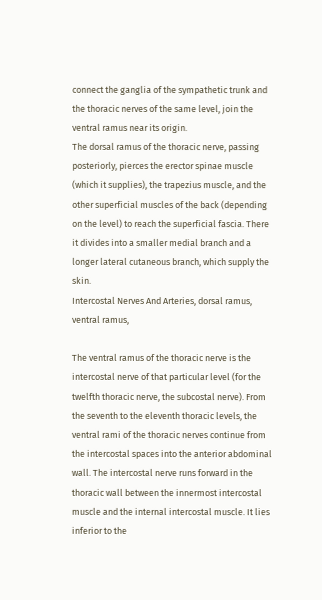connect the ganglia of the sympathetic trunk and the thoracic nerves of the same level, join the ventral ramus near its origin.
The dorsal ramus of the thoracic nerve, passing posteriorly, pierces the erector spinae muscle (which it supplies), the trapezius muscle, and the other superficial muscles of the back (depending on the level) to reach the superficial fascia. There it divides into a smaller medial branch and a longer lateral cutaneous branch, which supply the skin.
Intercostal Nerves And Arteries, dorsal ramus, ventral ramus,

The ventral ramus of the thoracic nerve is the intercostal nerve of that particular level (for the twelfth thoracic nerve, the subcostal nerve). From the seventh to the eleventh thoracic levels, the ventral rami of the thoracic nerves continue from the intercostal spaces into the anterior abdominal wall. The intercostal nerve runs forward in the thoracic wall between the innermost intercostal muscle and the internal intercostal muscle. It lies inferior to the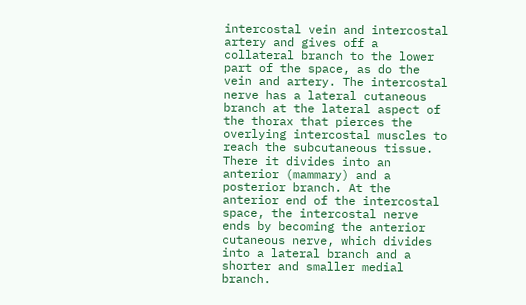intercostal vein and intercostal artery and gives off a collateral branch to the lower part of the space, as do the vein and artery. The intercostal nerve has a lateral cutaneous branch at the lateral aspect of the thorax that pierces the overlying intercostal muscles to reach the subcutaneous tissue. There it divides into an anterior (mammary) and a posterior branch. At the anterior end of the intercostal space, the intercostal nerve ends by becoming the anterior cutaneous nerve, which divides into a lateral branch and a shorter and smaller medial branch.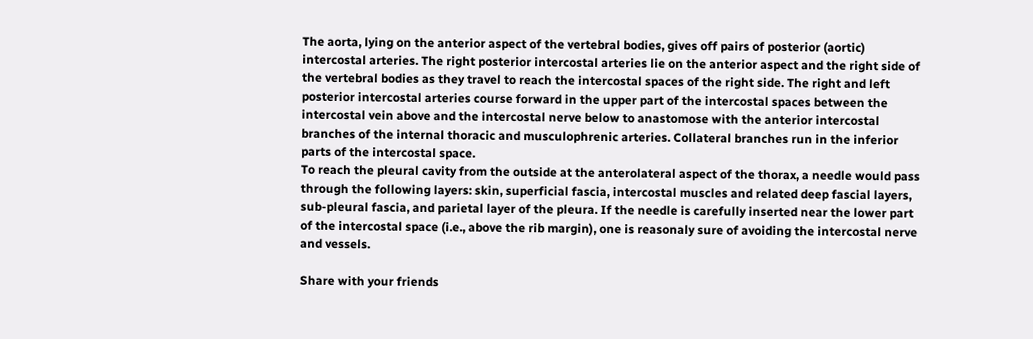The aorta, lying on the anterior aspect of the vertebral bodies, gives off pairs of posterior (aortic) intercostal arteries. The right posterior intercostal arteries lie on the anterior aspect and the right side of the vertebral bodies as they travel to reach the intercostal spaces of the right side. The right and left posterior intercostal arteries course forward in the upper part of the intercostal spaces between the intercostal vein above and the intercostal nerve below to anastomose with the anterior intercostal branches of the internal thoracic and musculophrenic arteries. Collateral branches run in the inferior parts of the intercostal space.
To reach the pleural cavity from the outside at the anterolateral aspect of the thorax, a needle would pass through the following layers: skin, superficial fascia, intercostal muscles and related deep fascial layers, sub-pleural fascia, and parietal layer of the pleura. If the needle is carefully inserted near the lower part of the intercostal space (i.e., above the rib margin), one is reasonaly sure of avoiding the intercostal nerve and vessels.

Share with your friends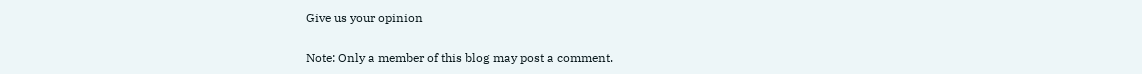Give us your opinion

Note: Only a member of this blog may post a comment.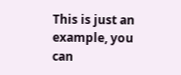This is just an example, you can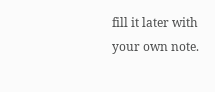fill it later with your own note.